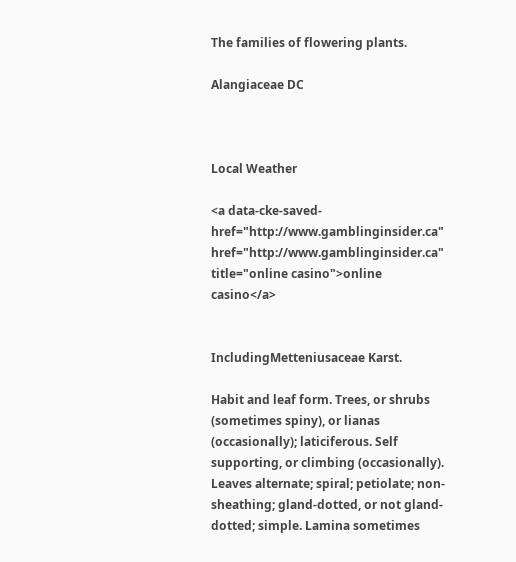The families of flowering plants.

Alangiaceae DC



Local Weather

<a data-cke-saved-href="http://www.gamblinginsider.ca" href="http://www.gamblinginsider.ca" title="online casino">online casino</a>


IncludingMetteniusaceae Karst.

Habit and leaf form. Trees, or shrubs (sometimes spiny), or lianas (occasionally); laticiferous. Self supporting, or climbing (occasionally). Leaves alternate; spiral; petiolate; non-sheathing; gland-dotted, or not gland-dotted; simple. Lamina sometimes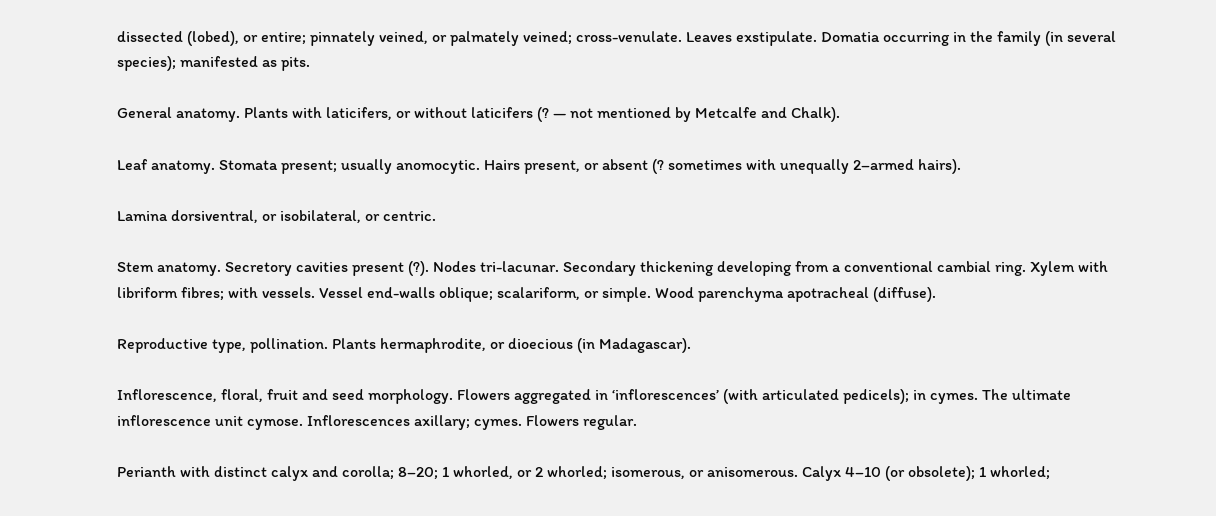dissected (lobed), or entire; pinnately veined, or palmately veined; cross-venulate. Leaves exstipulate. Domatia occurring in the family (in several species); manifested as pits.

General anatomy. Plants with laticifers, or without laticifers (? — not mentioned by Metcalfe and Chalk).

Leaf anatomy. Stomata present; usually anomocytic. Hairs present, or absent (? sometimes with unequally 2–armed hairs).

Lamina dorsiventral, or isobilateral, or centric.

Stem anatomy. Secretory cavities present (?). Nodes tri-lacunar. Secondary thickening developing from a conventional cambial ring. Xylem with libriform fibres; with vessels. Vessel end-walls oblique; scalariform, or simple. Wood parenchyma apotracheal (diffuse).

Reproductive type, pollination. Plants hermaphrodite, or dioecious (in Madagascar).

Inflorescence, floral, fruit and seed morphology. Flowers aggregated in ‘inflorescences’ (with articulated pedicels); in cymes. The ultimate inflorescence unit cymose. Inflorescences axillary; cymes. Flowers regular.

Perianth with distinct calyx and corolla; 8–20; 1 whorled, or 2 whorled; isomerous, or anisomerous. Calyx 4–10 (or obsolete); 1 whorled;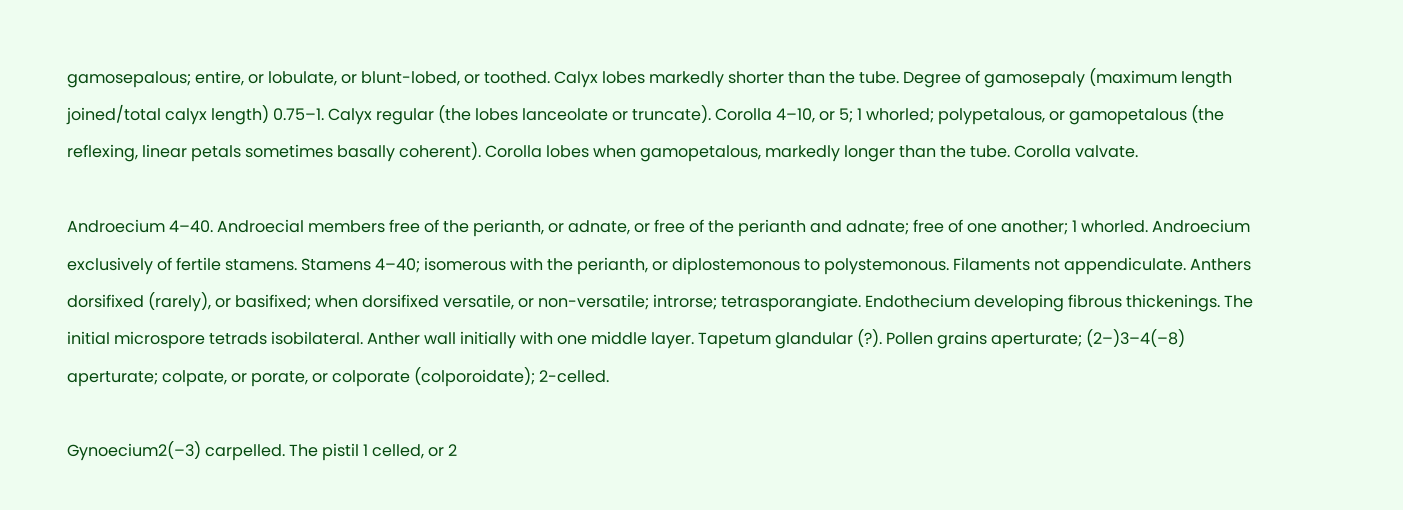gamosepalous; entire, or lobulate, or blunt-lobed, or toothed. Calyx lobes markedly shorter than the tube. Degree of gamosepaly (maximum length joined/total calyx length) 0.75–1. Calyx regular (the lobes lanceolate or truncate). Corolla 4–10, or 5; 1 whorled; polypetalous, or gamopetalous (the reflexing, linear petals sometimes basally coherent). Corolla lobes when gamopetalous, markedly longer than the tube. Corolla valvate.

Androecium 4–40. Androecial members free of the perianth, or adnate, or free of the perianth and adnate; free of one another; 1 whorled. Androecium exclusively of fertile stamens. Stamens 4–40; isomerous with the perianth, or diplostemonous to polystemonous. Filaments not appendiculate. Anthers dorsifixed (rarely), or basifixed; when dorsifixed versatile, or non-versatile; introrse; tetrasporangiate. Endothecium developing fibrous thickenings. The initial microspore tetrads isobilateral. Anther wall initially with one middle layer. Tapetum glandular (?). Pollen grains aperturate; (2–)3–4(–8) aperturate; colpate, or porate, or colporate (colporoidate); 2-celled.

Gynoecium2(–3) carpelled. The pistil 1 celled, or 2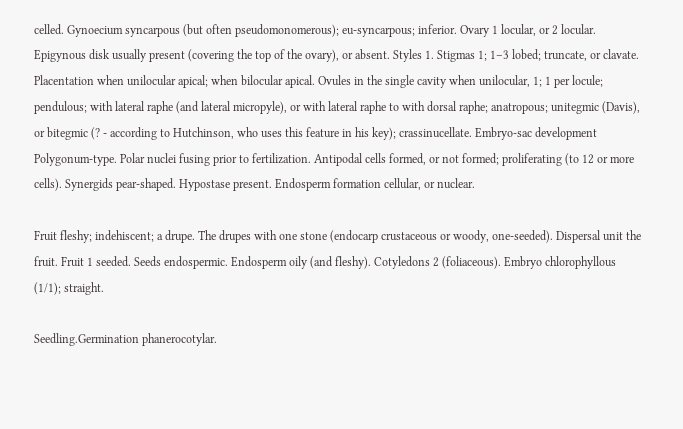celled. Gynoecium syncarpous (but often pseudomonomerous); eu-syncarpous; inferior. Ovary 1 locular, or 2 locular. Epigynous disk usually present (covering the top of the ovary), or absent. Styles 1. Stigmas 1; 1–3 lobed; truncate, or clavate. Placentation when unilocular apical; when bilocular apical. Ovules in the single cavity when unilocular, 1; 1 per locule; pendulous; with lateral raphe (and lateral micropyle), or with lateral raphe to with dorsal raphe; anatropous; unitegmic (Davis), or bitegmic (? - according to Hutchinson, who uses this feature in his key); crassinucellate. Embryo-sac development Polygonum-type. Polar nuclei fusing prior to fertilization. Antipodal cells formed, or not formed; proliferating (to 12 or more cells). Synergids pear-shaped. Hypostase present. Endosperm formation cellular, or nuclear.

Fruit fleshy; indehiscent; a drupe. The drupes with one stone (endocarp crustaceous or woody, one-seeded). Dispersal unit the fruit. Fruit 1 seeded. Seeds endospermic. Endosperm oily (and fleshy). Cotyledons 2 (foliaceous). Embryo chlorophyllous (1/1); straight.

Seedling.Germination phanerocotylar.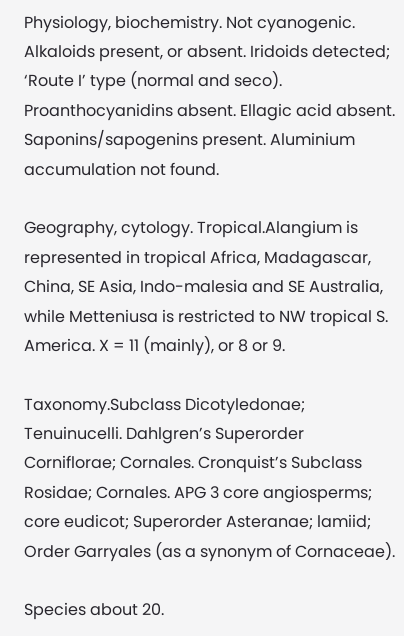Physiology, biochemistry. Not cyanogenic. Alkaloids present, or absent. Iridoids detected; ‘Route I’ type (normal and seco). Proanthocyanidins absent. Ellagic acid absent. Saponins/sapogenins present. Aluminium accumulation not found.

Geography, cytology. Tropical.Alangium is represented in tropical Africa, Madagascar, China, SE Asia, Indo-malesia and SE Australia, while Metteniusa is restricted to NW tropical S. America. X = 11 (mainly), or 8 or 9.

Taxonomy.Subclass Dicotyledonae; Tenuinucelli. Dahlgren’s Superorder Corniflorae; Cornales. Cronquist’s Subclass Rosidae; Cornales. APG 3 core angiosperms; core eudicot; Superorder Asteranae; lamiid; Order Garryales (as a synonym of Cornaceae).

Species about 20.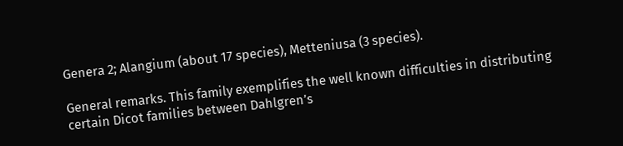Genera 2; Alangium (about 17 species), Metteniusa (3 species).

General remarks. This family exemplifies the well known difficulties in distributing certain Dicot families between Dahlgren’s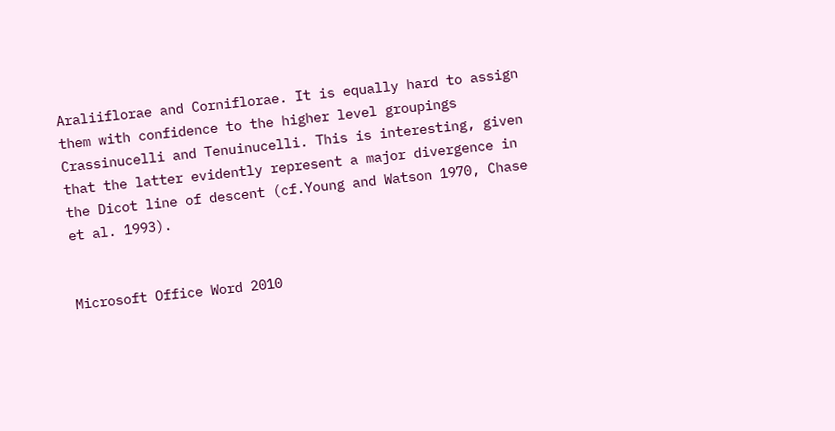Araliiflorae and Corniflorae. It is equally hard to assign them with confidence to the higher level groupings Crassinucelli and Tenuinucelli. This is interesting, given that the latter evidently represent a major divergence in the Dicot line of descent (cf.Young and Watson 1970, Chase et al. 1993).


Microsoft Office Word 2010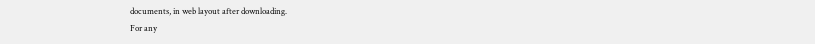documents, in web layout after downloading.
For any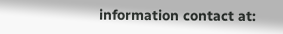information contact at: